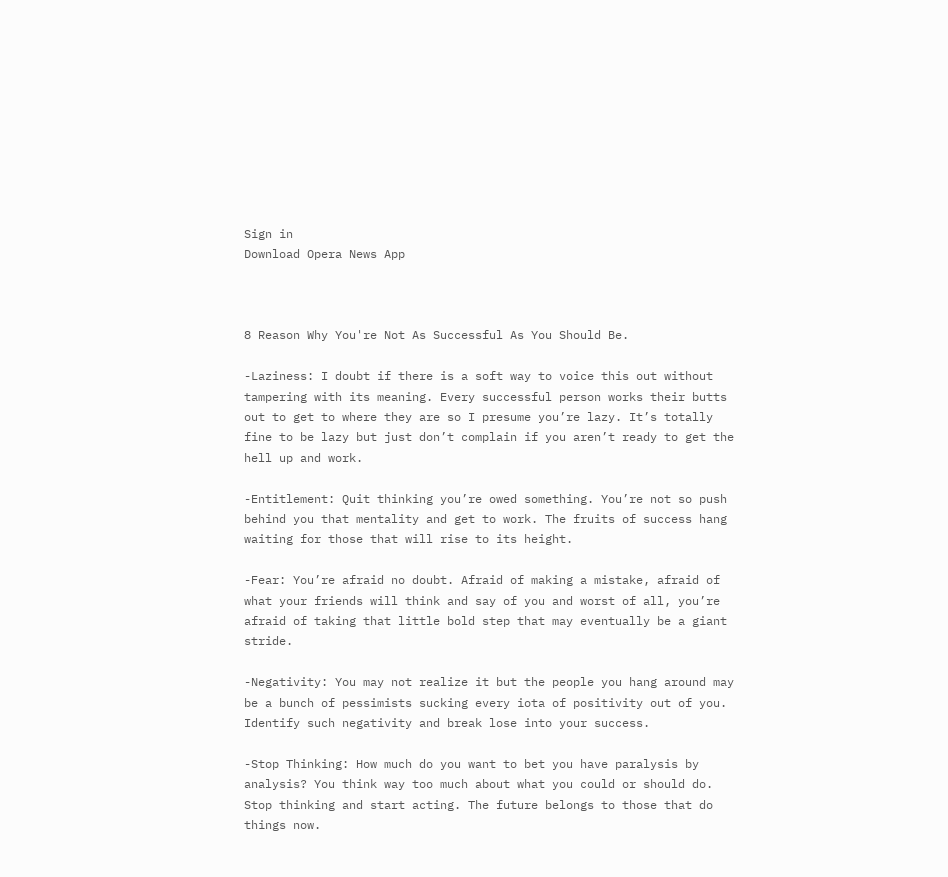Sign in
Download Opera News App



8 Reason Why You're Not As Successful As You Should Be.

-Laziness: I doubt if there is a soft way to voice this out without tampering with its meaning. Every successful person works their butts out to get to where they are so I presume you’re lazy. It’s totally fine to be lazy but just don’t complain if you aren’t ready to get the hell up and work.

-Entitlement: Quit thinking you’re owed something. You’re not so push behind you that mentality and get to work. The fruits of success hang waiting for those that will rise to its height.

-Fear: You’re afraid no doubt. Afraid of making a mistake, afraid of what your friends will think and say of you and worst of all, you’re afraid of taking that little bold step that may eventually be a giant stride.

-Negativity: You may not realize it but the people you hang around may be a bunch of pessimists sucking every iota of positivity out of you. Identify such negativity and break lose into your success.

-Stop Thinking: How much do you want to bet you have paralysis by analysis? You think way too much about what you could or should do. Stop thinking and start acting. The future belongs to those that do things now.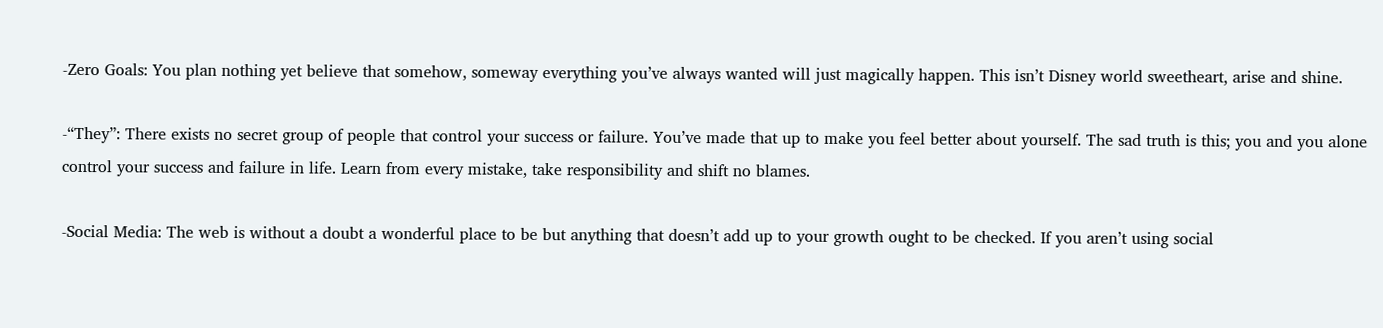-Zero Goals: You plan nothing yet believe that somehow, someway everything you’ve always wanted will just magically happen. This isn’t Disney world sweetheart, arise and shine.

-“They”: There exists no secret group of people that control your success or failure. You’ve made that up to make you feel better about yourself. The sad truth is this; you and you alone control your success and failure in life. Learn from every mistake, take responsibility and shift no blames.

-Social Media: The web is without a doubt a wonderful place to be but anything that doesn’t add up to your growth ought to be checked. If you aren’t using social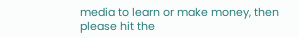media to learn or make money, then please hit the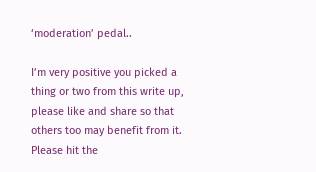‘moderation’ pedal..

I’m very positive you picked a thing or two from this write up, please like and share so that others too may benefit from it. Please hit the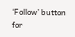‘Follow’ button for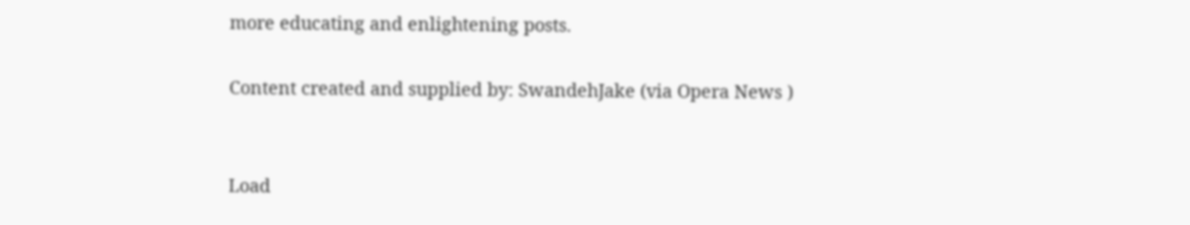more educating and enlightening posts.

Content created and supplied by: SwandehJake (via Opera News )


Load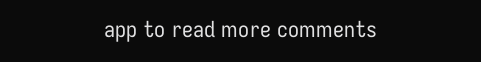app to read more comments